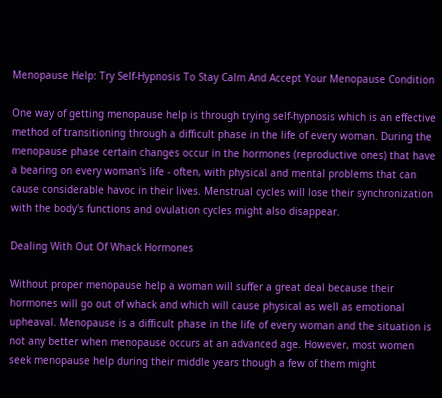Menopause Help: Try Self-Hypnosis To Stay Calm And Accept Your Menopause Condition

One way of getting menopause help is through trying self-hypnosis which is an effective method of transitioning through a difficult phase in the life of every woman. During the menopause phase certain changes occur in the hormones (reproductive ones) that have a bearing on every woman's life - often, with physical and mental problems that can cause considerable havoc in their lives. Menstrual cycles will lose their synchronization with the body's functions and ovulation cycles might also disappear.

Dealing With Out Of Whack Hormones

Without proper menopause help a woman will suffer a great deal because their hormones will go out of whack and which will cause physical as well as emotional upheaval. Menopause is a difficult phase in the life of every woman and the situation is not any better when menopause occurs at an advanced age. However, most women seek menopause help during their middle years though a few of them might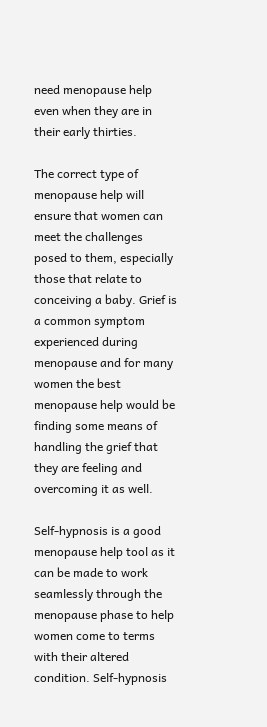need menopause help even when they are in their early thirties.

The correct type of menopause help will ensure that women can meet the challenges posed to them, especially those that relate to conceiving a baby. Grief is a common symptom experienced during menopause and for many women the best menopause help would be finding some means of handling the grief that they are feeling and overcoming it as well.

Self-hypnosis is a good menopause help tool as it can be made to work seamlessly through the menopause phase to help women come to terms with their altered condition. Self-hypnosis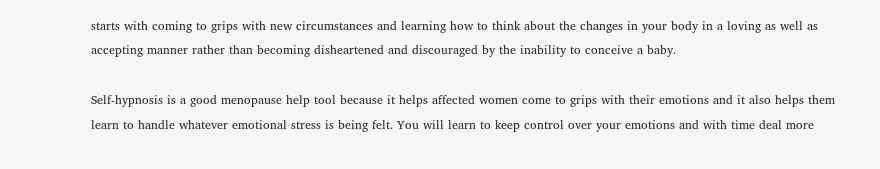starts with coming to grips with new circumstances and learning how to think about the changes in your body in a loving as well as accepting manner rather than becoming disheartened and discouraged by the inability to conceive a baby.

Self-hypnosis is a good menopause help tool because it helps affected women come to grips with their emotions and it also helps them learn to handle whatever emotional stress is being felt. You will learn to keep control over your emotions and with time deal more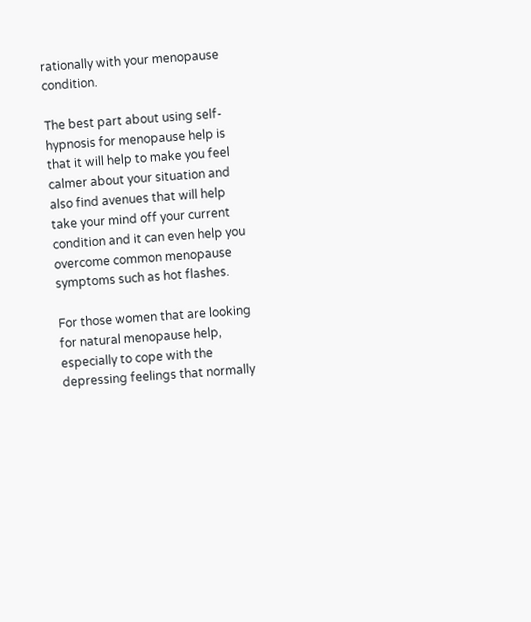rationally with your menopause condition.

The best part about using self-hypnosis for menopause help is that it will help to make you feel calmer about your situation and also find avenues that will help take your mind off your current condition and it can even help you overcome common menopause symptoms such as hot flashes.

For those women that are looking for natural menopause help, especially to cope with the depressing feelings that normally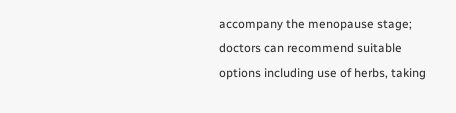accompany the menopause stage; doctors can recommend suitable options including use of herbs, taking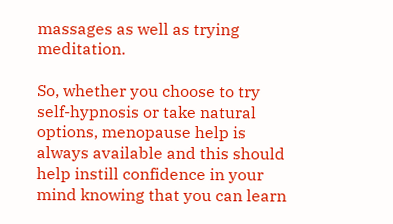massages as well as trying meditation.

So, whether you choose to try self-hypnosis or take natural options, menopause help is always available and this should help instill confidence in your mind knowing that you can learn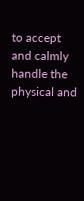to accept and calmly handle the physical and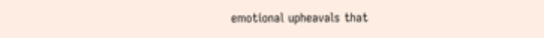emotional upheavals that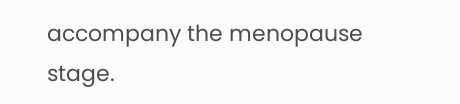accompany the menopause stage.